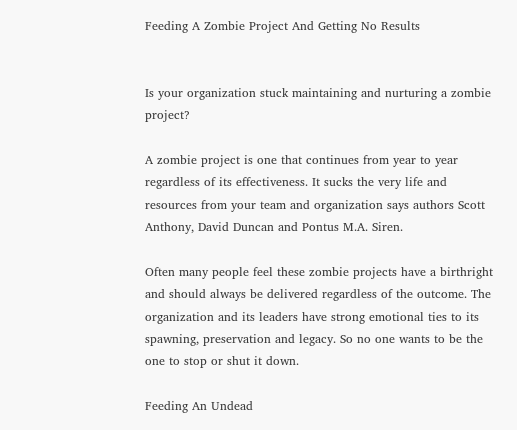Feeding A Zombie Project And Getting No Results


Is your organization stuck maintaining and nurturing a zombie project?

A zombie project is one that continues from year to year regardless of its effectiveness. It sucks the very life and resources from your team and organization says authors Scott Anthony, David Duncan and Pontus M.A. Siren.

Often many people feel these zombie projects have a birthright and should always be delivered regardless of the outcome. The organization and its leaders have strong emotional ties to its spawning, preservation and legacy. So no one wants to be the one to stop or shut it down.

Feeding An Undead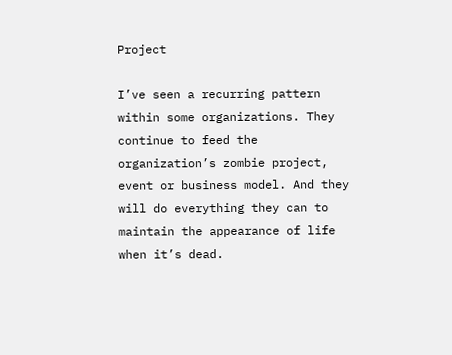Project

I’ve seen a recurring pattern within some organizations. They continue to feed the organization’s zombie project, event or business model. And they will do everything they can to maintain the appearance of life when it’s dead.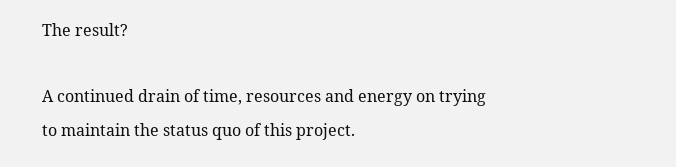The result?

A continued drain of time, resources and energy on trying to maintain the status quo of this project.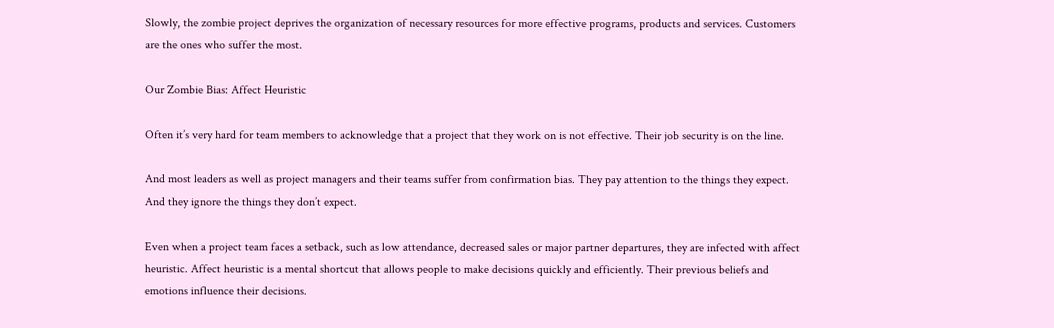Slowly, the zombie project deprives the organization of necessary resources for more effective programs, products and services. Customers are the ones who suffer the most.

Our Zombie Bias: Affect Heuristic

Often it’s very hard for team members to acknowledge that a project that they work on is not effective. Their job security is on the line.

And most leaders as well as project managers and their teams suffer from confirmation bias. They pay attention to the things they expect. And they ignore the things they don’t expect.

Even when a project team faces a setback, such as low attendance, decreased sales or major partner departures, they are infected with affect heuristic. Affect heuristic is a mental shortcut that allows people to make decisions quickly and efficiently. Their previous beliefs and emotions influence their decisions.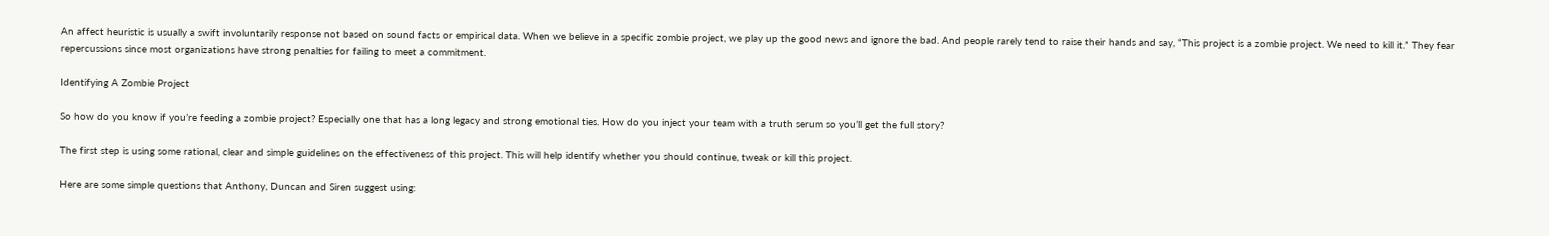An affect heuristic is usually a swift involuntarily response not based on sound facts or empirical data. When we believe in a specific zombie project, we play up the good news and ignore the bad. And people rarely tend to raise their hands and say, “This project is a zombie project. We need to kill it.” They fear repercussions since most organizations have strong penalties for failing to meet a commitment.

Identifying A Zombie Project

So how do you know if you’re feeding a zombie project? Especially one that has a long legacy and strong emotional ties. How do you inject your team with a truth serum so you’ll get the full story?

The first step is using some rational, clear and simple guidelines on the effectiveness of this project. This will help identify whether you should continue, tweak or kill this project.

Here are some simple questions that Anthony, Duncan and Siren suggest using: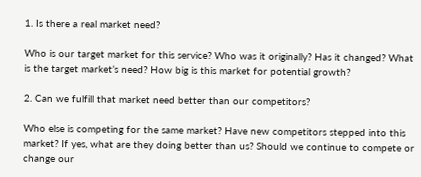1. Is there a real market need?

Who is our target market for this service? Who was it originally? Has it changed? What is the target market’s need? How big is this market for potential growth?

2. Can we fulfill that market need better than our competitors?

Who else is competing for the same market? Have new competitors stepped into this market? If yes, what are they doing better than us? Should we continue to compete or change our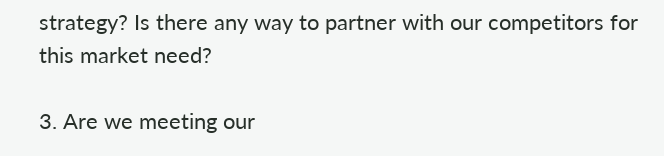strategy? Is there any way to partner with our competitors for this market need?

3. Are we meeting our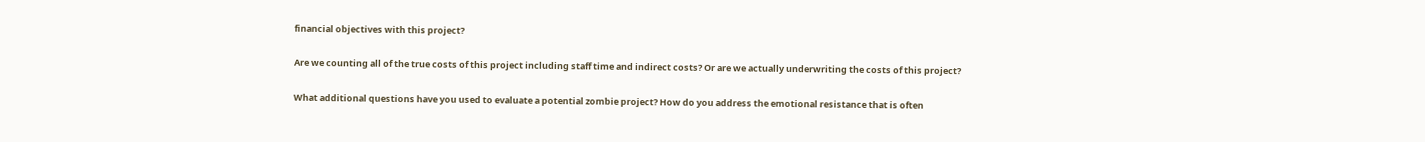financial objectives with this project?

Are we counting all of the true costs of this project including staff time and indirect costs? Or are we actually underwriting the costs of this project?

What additional questions have you used to evaluate a potential zombie project? How do you address the emotional resistance that is often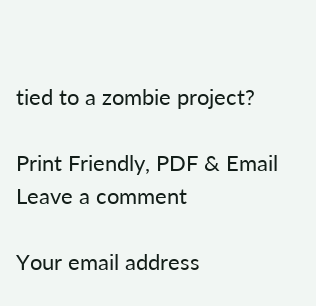tied to a zombie project?

Print Friendly, PDF & Email
Leave a comment

Your email address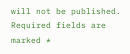will not be published. Required fields are marked *